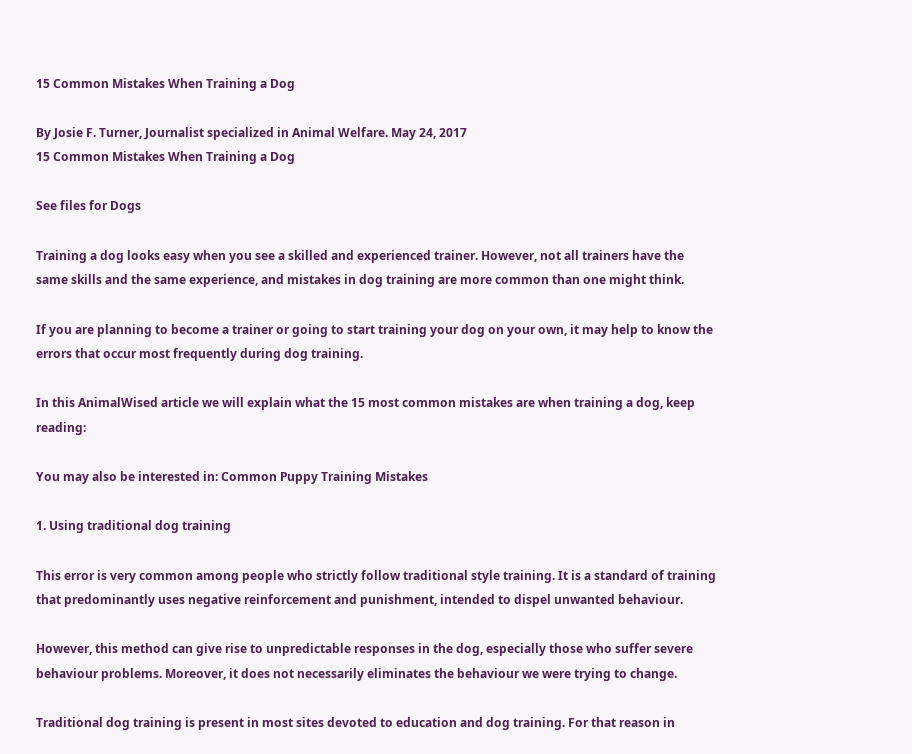15 Common Mistakes When Training a Dog

By Josie F. Turner, Journalist specialized in Animal Welfare. May 24, 2017
15 Common Mistakes When Training a Dog

See files for Dogs

Training a dog looks easy when you see a skilled and experienced trainer. However, not all trainers have the same skills and the same experience, and mistakes in dog training are more common than one might think.

If you are planning to become a trainer or going to start training your dog on your own, it may help to know the errors that occur most frequently during dog training.

In this AnimalWised article we will explain what the 15 most common mistakes are when training a dog, keep reading:

You may also be interested in: Common Puppy Training Mistakes

1. Using traditional dog training

This error is very common among people who strictly follow traditional style training. It is a standard of training that predominantly uses negative reinforcement and punishment, intended to dispel unwanted behaviour.

However, this method can give rise to unpredictable responses in the dog, especially those who suffer severe behaviour problems. Moreover, it does not necessarily eliminates the behaviour we were trying to change.

Traditional dog training is present in most sites devoted to education and dog training. For that reason in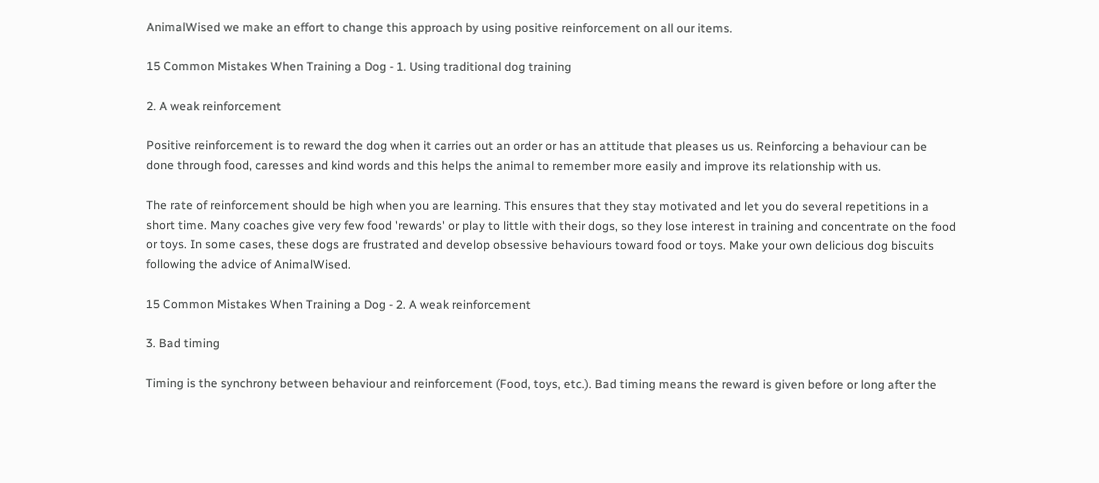AnimalWised we make an effort to change this approach by using positive reinforcement on all our items.

15 Common Mistakes When Training a Dog - 1. Using traditional dog training

2. A weak reinforcement

Positive reinforcement is to reward the dog when it carries out an order or has an attitude that pleases us us. Reinforcing a behaviour can be done through food, caresses and kind words and this helps the animal to remember more easily and improve its relationship with us.

The rate of reinforcement should be high when you are learning. This ensures that they stay motivated and let you do several repetitions in a short time. Many coaches give very few food 'rewards' or play to little with their dogs, so they lose interest in training and concentrate on the food or toys. In some cases, these dogs are frustrated and develop obsessive behaviours toward food or toys. Make your own delicious dog biscuits following the advice of AnimalWised.

15 Common Mistakes When Training a Dog - 2. A weak reinforcement

3. Bad timing

Timing is the synchrony between behaviour and reinforcement (Food, toys, etc.). Bad timing means the reward is given before or long after the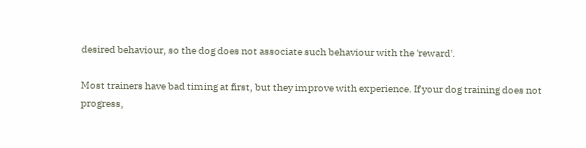desired behaviour, so the dog does not associate such behaviour with the 'reward'.

Most trainers have bad timing at first, but they improve with experience. If your dog training does not progress,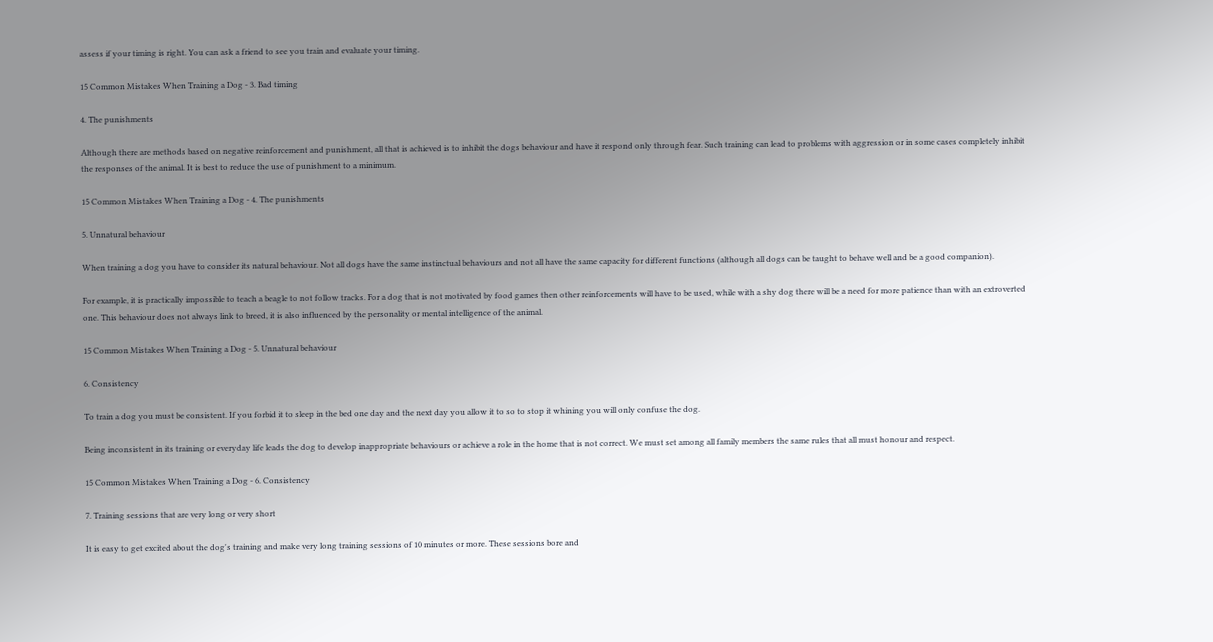assess if your timing is right. You can ask a friend to see you train and evaluate your timing.

15 Common Mistakes When Training a Dog - 3. Bad timing

4. The punishments

Although there are methods based on negative reinforcement and punishment, all that is achieved is to inhibit the dogs behaviour and have it respond only through fear. Such training can lead to problems with aggression or in some cases completely inhibit the responses of the animal. It is best to reduce the use of punishment to a minimum.

15 Common Mistakes When Training a Dog - 4. The punishments

5. Unnatural behaviour

When training a dog you have to consider its natural behaviour. Not all dogs have the same instinctual behaviours and not all have the same capacity for different functions (although all dogs can be taught to behave well and be a good companion).

For example, it is practically impossible to teach a beagle to not follow tracks. For a dog that is not motivated by food games then other reinforcements will have to be used, while with a shy dog there will be a need for more patience than with an extroverted one. This behaviour does not always link to breed, it is also influenced by the personality or mental intelligence of the animal.

15 Common Mistakes When Training a Dog - 5. Unnatural behaviour

6. Consistency

To train a dog you must be consistent. If you forbid it to sleep in the bed one day and the next day you allow it to so to stop it whining you will only confuse the dog.

Being inconsistent in its training or everyday life leads the dog to develop inappropriate behaviours or achieve a role in the home that is not correct. We must set among all family members the same rules that all must honour and respect.

15 Common Mistakes When Training a Dog - 6. Consistency

7. Training sessions that are very long or very short

It is easy to get excited about the dog's training and make very long training sessions of 10 minutes or more. These sessions bore and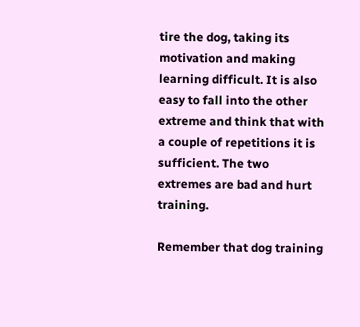tire the dog, taking its motivation and making learning difficult. It is also easy to fall into the other extreme and think that with a couple of repetitions it is sufficient. The two extremes are bad and hurt training.

Remember that dog training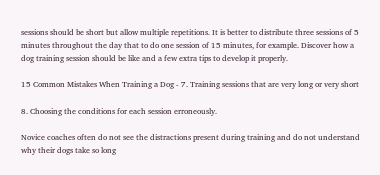sessions should be short but allow multiple repetitions. It is better to distribute three sessions of 5 minutes throughout the day that to do one session of 15 minutes, for example. Discover how a dog training session should be like and a few extra tips to develop it properly.

15 Common Mistakes When Training a Dog - 7. Training sessions that are very long or very short

8. Choosing the conditions for each session erroneously.

Novice coaches often do not see the distractions present during training and do not understand why their dogs take so long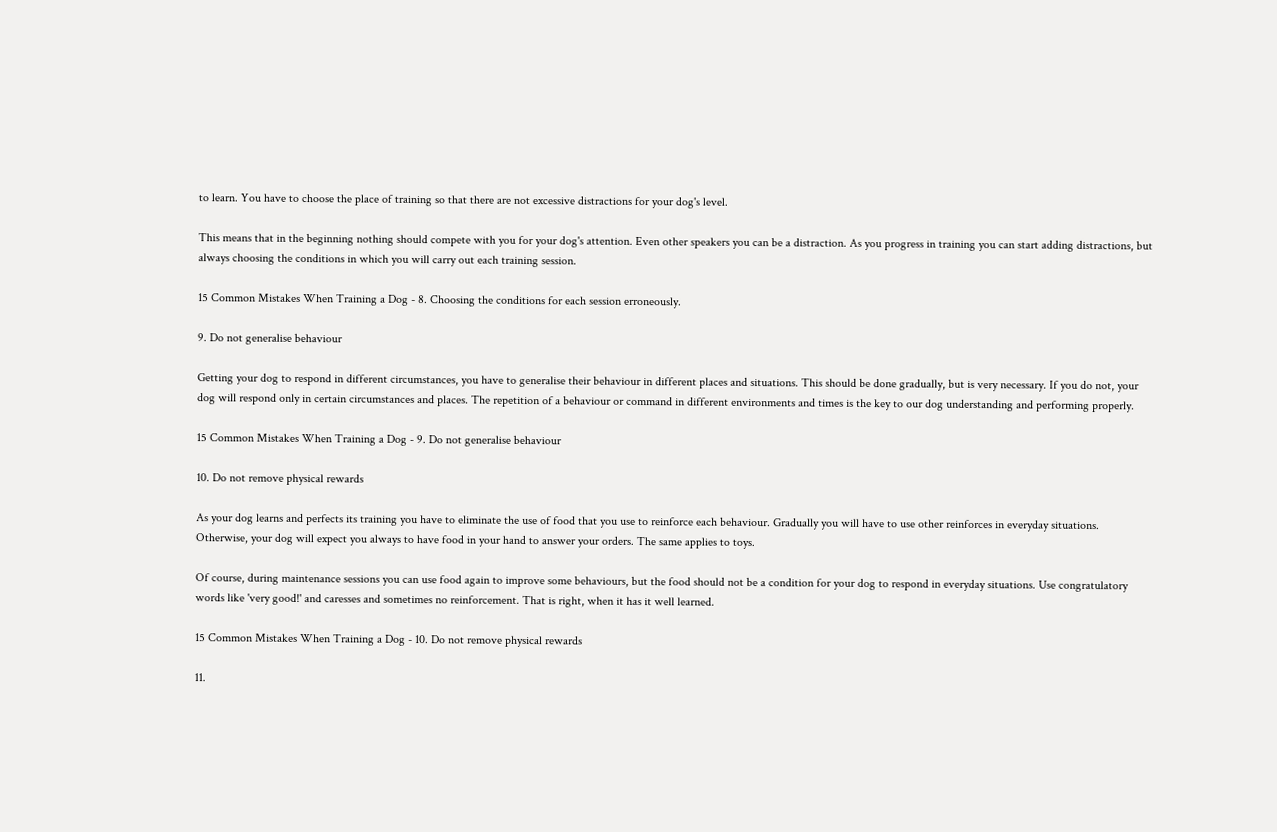to learn. You have to choose the place of training so that there are not excessive distractions for your dog's level.

This means that in the beginning nothing should compete with you for your dog's attention. Even other speakers you can be a distraction. As you progress in training you can start adding distractions, but always choosing the conditions in which you will carry out each training session.

15 Common Mistakes When Training a Dog - 8. Choosing the conditions for each session erroneously.

9. Do not generalise behaviour

Getting your dog to respond in different circumstances, you have to generalise their behaviour in different places and situations. This should be done gradually, but is very necessary. If you do not, your dog will respond only in certain circumstances and places. The repetition of a behaviour or command in different environments and times is the key to our dog understanding and performing properly.

15 Common Mistakes When Training a Dog - 9. Do not generalise behaviour

10. Do not remove physical rewards

As your dog learns and perfects its training you have to eliminate the use of food that you use to reinforce each behaviour. Gradually you will have to use other reinforces in everyday situations. Otherwise, your dog will expect you always to have food in your hand to answer your orders. The same applies to toys.

Of course, during maintenance sessions you can use food again to improve some behaviours, but the food should not be a condition for your dog to respond in everyday situations. Use congratulatory words like 'very good!' and caresses and sometimes no reinforcement. That is right, when it has it well learned.

15 Common Mistakes When Training a Dog - 10. Do not remove physical rewards

11.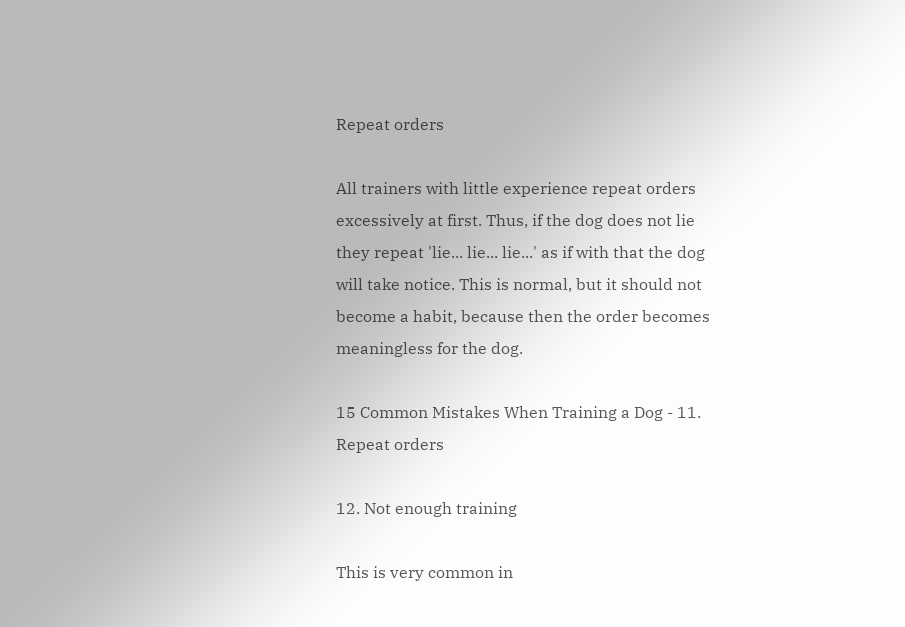Repeat orders

All trainers with little experience repeat orders excessively at first. Thus, if the dog does not lie they repeat 'lie... lie... lie...' as if with that the dog will take notice. This is normal, but it should not become a habit, because then the order becomes meaningless for the dog.

15 Common Mistakes When Training a Dog - 11. Repeat orders

12. Not enough training

This is very common in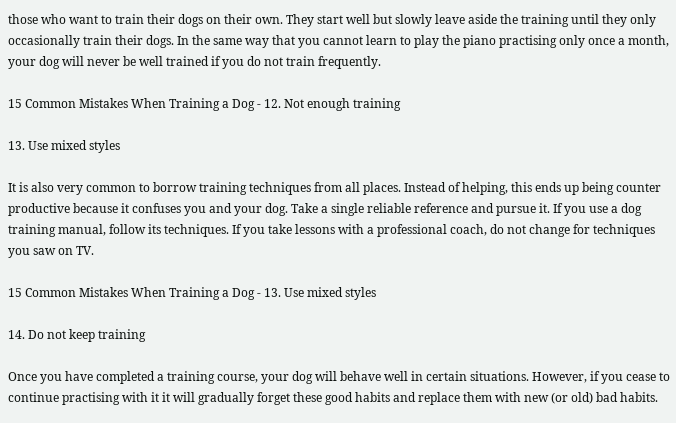those who want to train their dogs on their own. They start well but slowly leave aside the training until they only occasionally train their dogs. In the same way that you cannot learn to play the piano practising only once a month, your dog will never be well trained if you do not train frequently.

15 Common Mistakes When Training a Dog - 12. Not enough training

13. Use mixed styles

It is also very common to borrow training techniques from all places. Instead of helping, this ends up being counter productive because it confuses you and your dog. Take a single reliable reference and pursue it. If you use a dog training manual, follow its techniques. If you take lessons with a professional coach, do not change for techniques you saw on TV.

15 Common Mistakes When Training a Dog - 13. Use mixed styles

14. Do not keep training

Once you have completed a training course, your dog will behave well in certain situations. However, if you cease to continue practising with it it will gradually forget these good habits and replace them with new (or old) bad habits.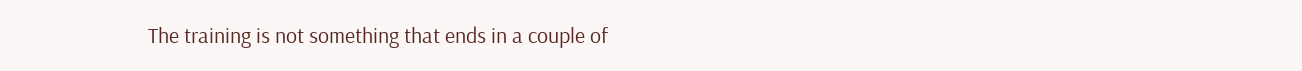The training is not something that ends in a couple of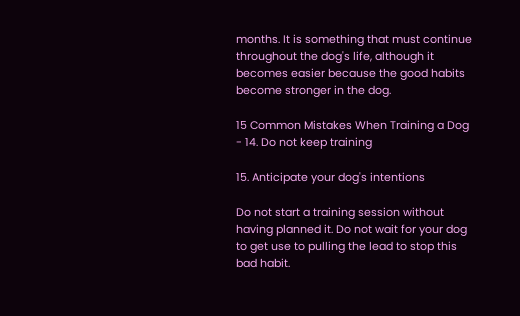months. It is something that must continue throughout the dog's life, although it becomes easier because the good habits become stronger in the dog.

15 Common Mistakes When Training a Dog - 14. Do not keep training

15. Anticipate your dog's intentions

Do not start a training session without having planned it. Do not wait for your dog to get use to pulling the lead to stop this bad habit.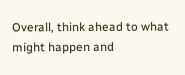Overall, think ahead to what might happen and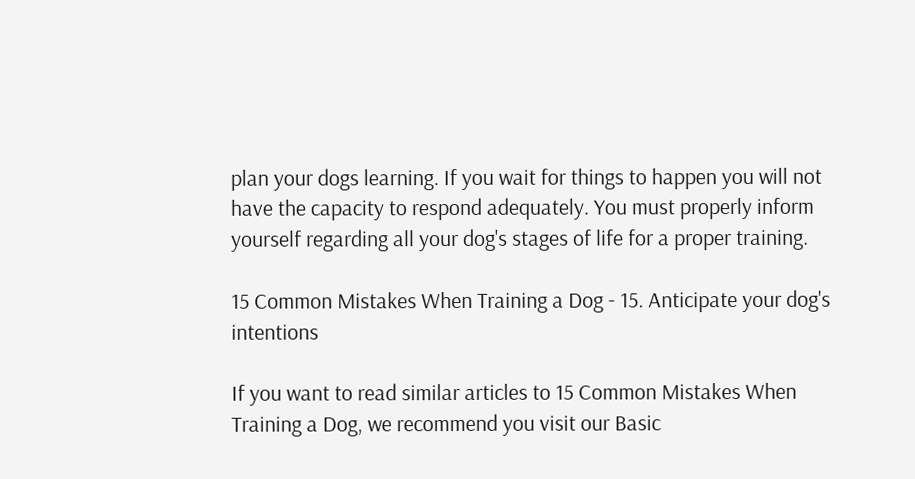plan your dogs learning. If you wait for things to happen you will not have the capacity to respond adequately. You must properly inform yourself regarding all your dog's stages of life for a proper training.

15 Common Mistakes When Training a Dog - 15. Anticipate your dog's intentions

If you want to read similar articles to 15 Common Mistakes When Training a Dog, we recommend you visit our Basic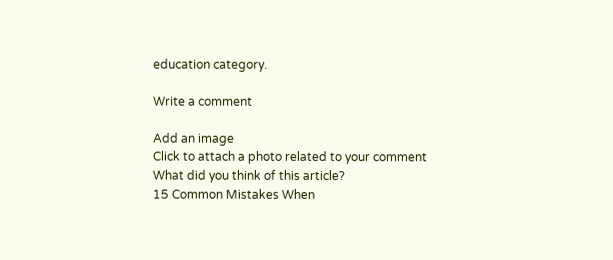education category.

Write a comment

Add an image
Click to attach a photo related to your comment
What did you think of this article?
15 Common Mistakes When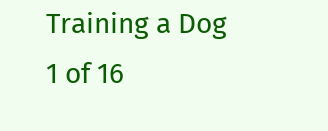Training a Dog
1 of 16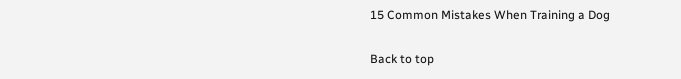15 Common Mistakes When Training a Dog

Back to top